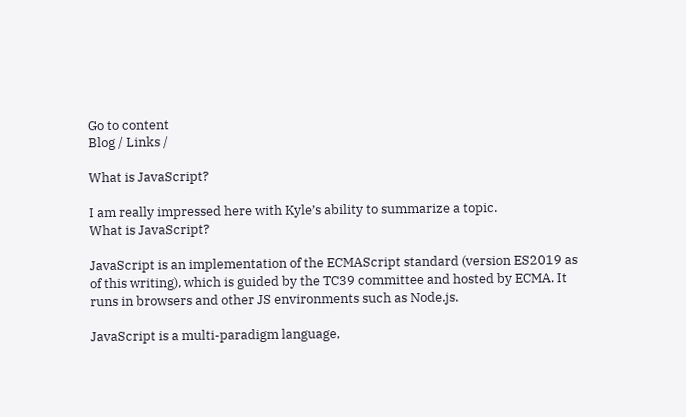Go to content
Blog / Links /

What is JavaScript?

I am really impressed here with Kyle’s ability to summarize a topic.
What is JavaScript?

JavaScript is an implementation of the ECMAScript standard (version ES2019 as of this writing), which is guided by the TC39 committee and hosted by ECMA. It runs in browsers and other JS environments such as Node.js.

JavaScript is a multi-paradigm language,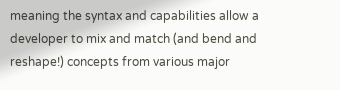meaning the syntax and capabilities allow a developer to mix and match (and bend and reshape!) concepts from various major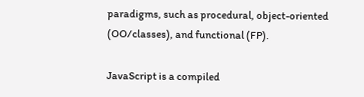paradigms, such as procedural, object-oriented (OO/classes), and functional (FP).

JavaScript is a compiled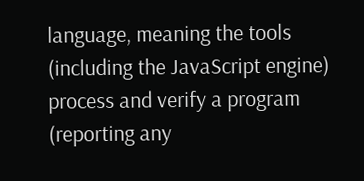language, meaning the tools (including the JavaScript engine) process and verify a program (reporting any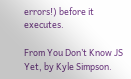errors!) before it executes.

From You Don’t Know JS Yet, by Kyle Simpson.